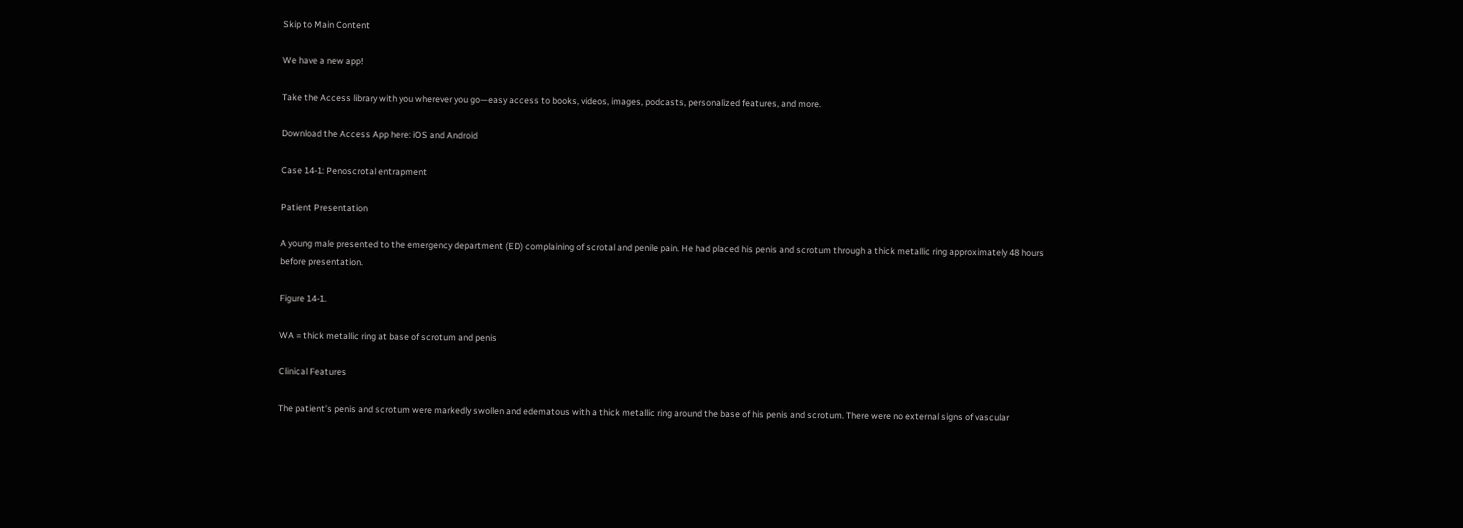Skip to Main Content

We have a new app!

Take the Access library with you wherever you go—easy access to books, videos, images, podcasts, personalized features, and more.

Download the Access App here: iOS and Android

Case 14-1: Penoscrotal entrapment

Patient Presentation

A young male presented to the emergency department (ED) complaining of scrotal and penile pain. He had placed his penis and scrotum through a thick metallic ring approximately 48 hours before presentation.

Figure 14-1.

WA = thick metallic ring at base of scrotum and penis

Clinical Features

The patient’s penis and scrotum were markedly swollen and edematous with a thick metallic ring around the base of his penis and scrotum. There were no external signs of vascular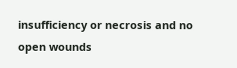insufficiency or necrosis and no open wounds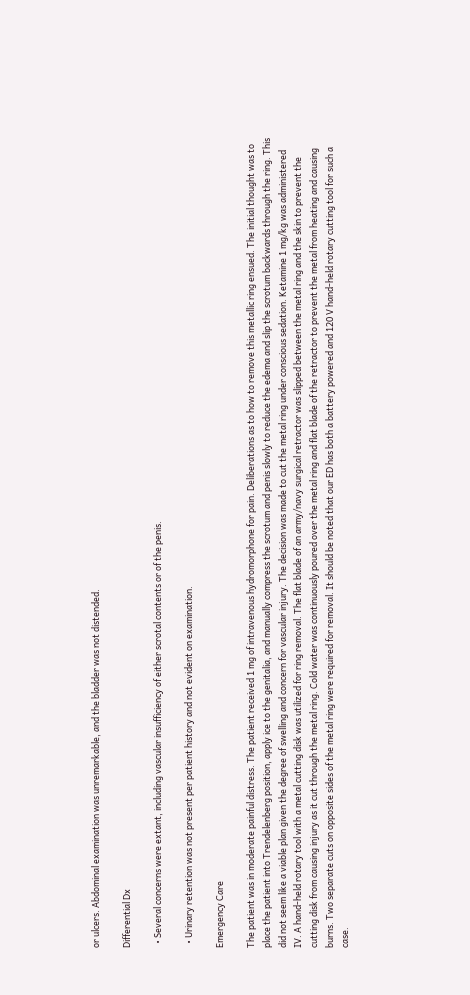or ulcers. Abdominal examination was unremarkable, and the bladder was not distended.

Differential Dx

  • Several concerns were extant, including vascular insufficiency of either scrotal contents or of the penis.

  • Urinary retention was not present per patient history and not evident on examination.

Emergency Care

The patient was in moderate painful distress. The patient received 1 mg of intravenous hydromorphone for pain. Deliberations as to how to remove this metallic ring ensued. The initial thought was to place the patient into Trendelenberg position, apply ice to the genitalia, and manually compress the scrotum and penis slowly to reduce the edema and slip the scrotum backwards through the ring. This did not seem like a viable plan given the degree of swelling and concern for vascular injury. The decision was made to cut the metal ring under conscious sedation. Ketamine 1 mg/kg was administered IV. A hand-held rotary tool with a metal cutting disk was utilized for ring removal. The flat blade of an army/navy surgical retractor was slipped between the metal ring and the skin to prevent the cutting disk from causing injury as it cut through the metal ring. Cold water was continuously poured over the metal ring and flat blade of the retractor to prevent the metal from heating and causing burns. Two separate cuts on opposite sides of the metal ring were required for removal. It should be noted that our ED has both a battery powered and 120 V hand-held rotary cutting tool for such a case.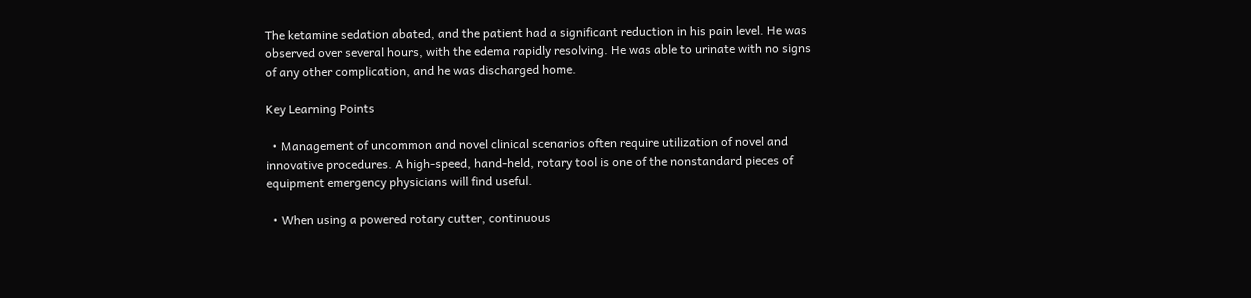The ketamine sedation abated, and the patient had a significant reduction in his pain level. He was observed over several hours, with the edema rapidly resolving. He was able to urinate with no signs of any other complication, and he was discharged home.

Key Learning Points

  • Management of uncommon and novel clinical scenarios often require utilization of novel and innovative procedures. A high-speed, hand-held, rotary tool is one of the nonstandard pieces of equipment emergency physicians will find useful.

  • When using a powered rotary cutter, continuous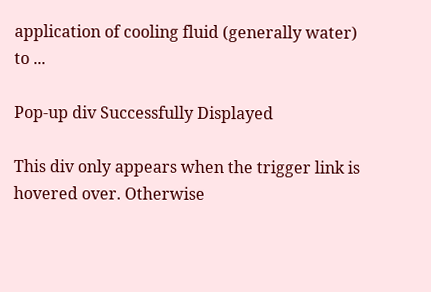application of cooling fluid (generally water) to ...

Pop-up div Successfully Displayed

This div only appears when the trigger link is hovered over. Otherwise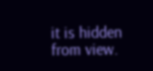it is hidden from view.